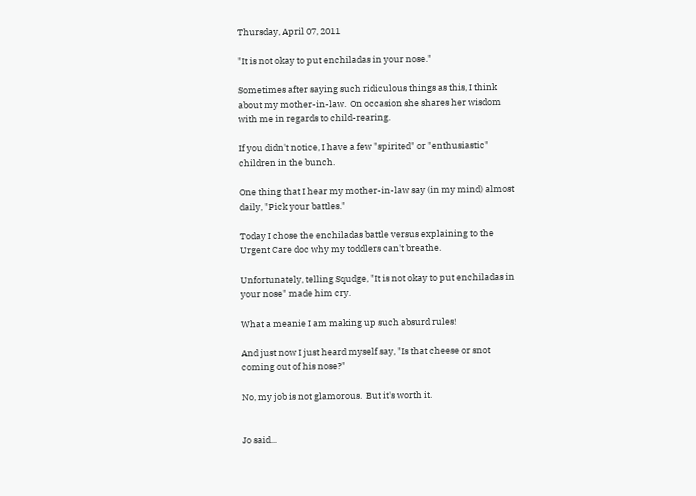Thursday, April 07, 2011

"It is not okay to put enchiladas in your nose."

Sometimes after saying such ridiculous things as this, I think about my mother-in-law.  On occasion she shares her wisdom with me in regards to child-rearing.

If you didn't notice, I have a few "spirited" or "enthusiastic" children in the bunch.

One thing that I hear my mother-in-law say (in my mind) almost daily, "Pick your battles."

Today I chose the enchiladas battle versus explaining to the Urgent Care doc why my toddlers can't breathe.

Unfortunately, telling Squdge, "It is not okay to put enchiladas in your nose" made him cry.

What a meanie I am making up such absurd rules!

And just now I just heard myself say, "Is that cheese or snot coming out of his nose?"

No, my job is not glamorous.  But it's worth it.


Jo said...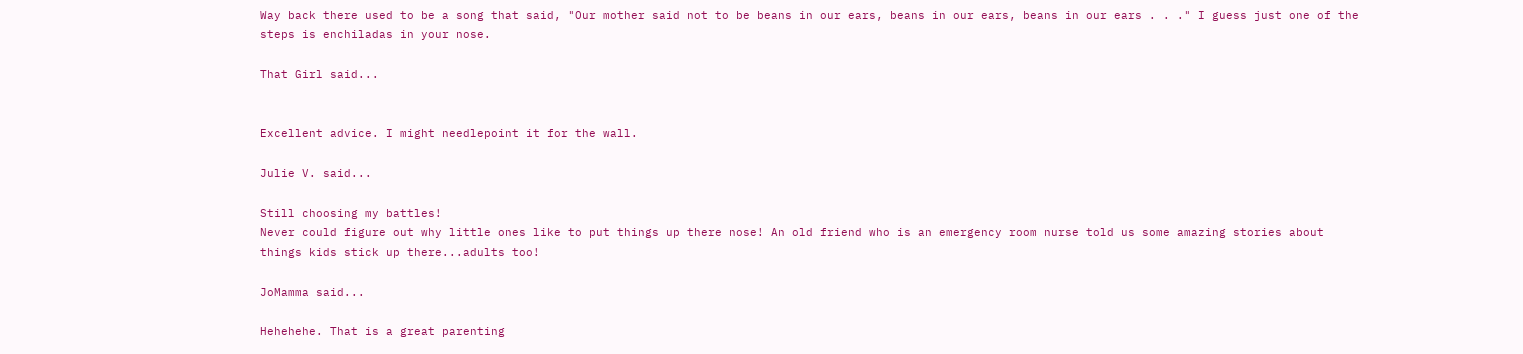Way back there used to be a song that said, "Our mother said not to be beans in our ears, beans in our ears, beans in our ears . . ." I guess just one of the steps is enchiladas in your nose.

That Girl said...


Excellent advice. I might needlepoint it for the wall.

Julie V. said...

Still choosing my battles!
Never could figure out why little ones like to put things up there nose! An old friend who is an emergency room nurse told us some amazing stories about things kids stick up there...adults too!

JoMamma said...

Hehehehe. That is a great parenting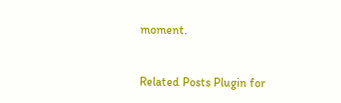moment.


Related Posts Plugin for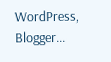WordPress, Blogger...